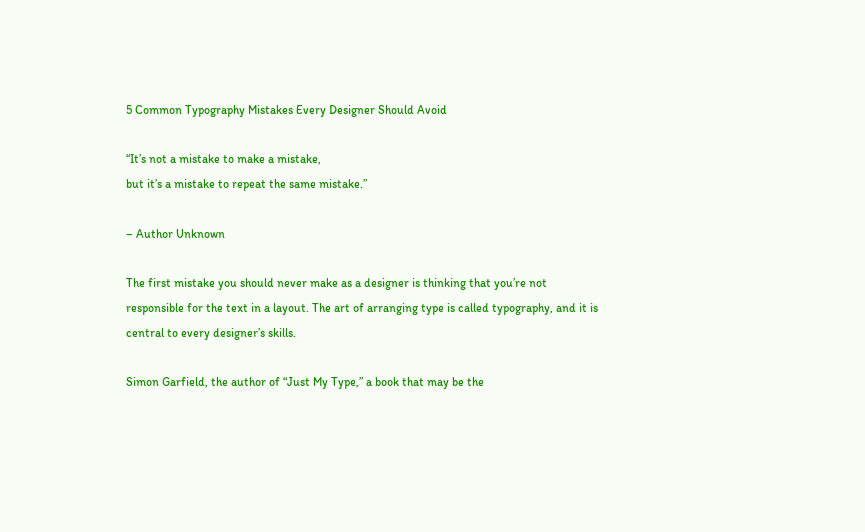5 Common Typography Mistakes Every Designer Should Avoid

“It’s not a mistake to make a mistake,
but it’s a mistake to repeat the same mistake.”

– Author Unknown

The first mistake you should never make as a designer is thinking that you’re not responsible for the text in a layout. The art of arranging type is called typography, and it is central to every designer’s skills.

Simon Garfield, the author of “Just My Type,” a book that may be the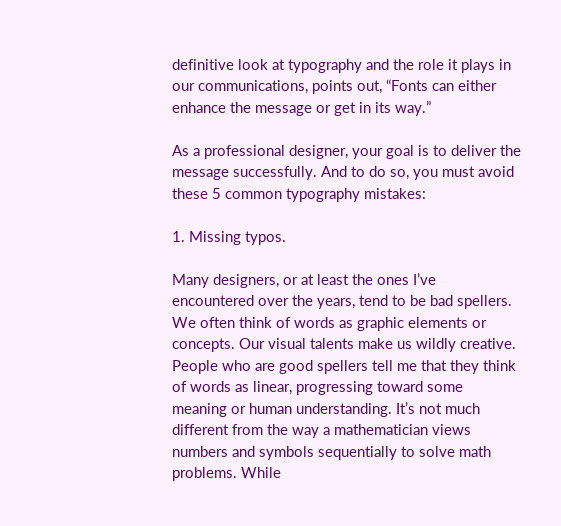definitive look at typography and the role it plays in our communications, points out, “Fonts can either enhance the message or get in its way.”

As a professional designer, your goal is to deliver the message successfully. And to do so, you must avoid these 5 common typography mistakes:

1. Missing typos.

Many designers, or at least the ones I’ve encountered over the years, tend to be bad spellers. We often think of words as graphic elements or concepts. Our visual talents make us wildly creative. People who are good spellers tell me that they think of words as linear, progressing toward some meaning or human understanding. It’s not much different from the way a mathematician views numbers and symbols sequentially to solve math problems. While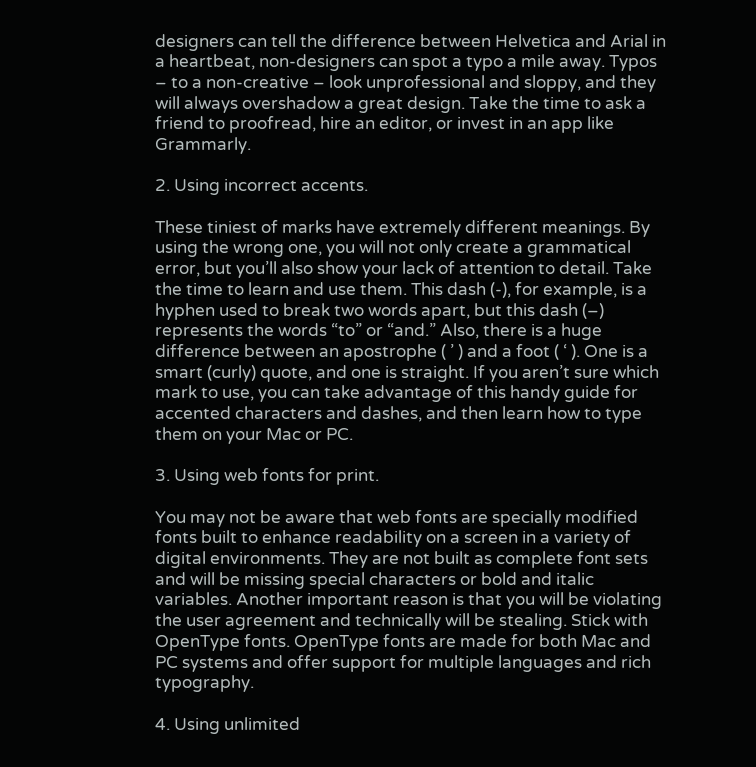designers can tell the difference between Helvetica and Arial in a heartbeat, non-designers can spot a typo a mile away. Typos – to a non-creative – look unprofessional and sloppy, and they will always overshadow a great design. Take the time to ask a friend to proofread, hire an editor, or invest in an app like Grammarly.

2. Using incorrect accents.

These tiniest of marks have extremely different meanings. By using the wrong one, you will not only create a grammatical error, but you’ll also show your lack of attention to detail. Take the time to learn and use them. This dash (-), for example, is a hyphen used to break two words apart, but this dash (–) represents the words “to” or “and.” Also, there is a huge difference between an apostrophe ( ’ ) and a foot ( ‘ ). One is a smart (curly) quote, and one is straight. If you aren’t sure which mark to use, you can take advantage of this handy guide for accented characters and dashes, and then learn how to type them on your Mac or PC.

3. Using web fonts for print.

You may not be aware that web fonts are specially modified fonts built to enhance readability on a screen in a variety of digital environments. They are not built as complete font sets and will be missing special characters or bold and italic variables. Another important reason is that you will be violating the user agreement and technically will be stealing. Stick with OpenType fonts. OpenType fonts are made for both Mac and PC systems and offer support for multiple languages and rich typography.

4. Using unlimited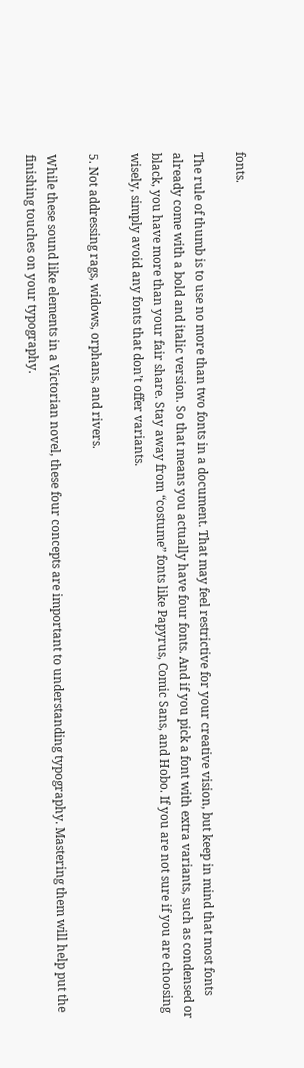fonts.

The rule of thumb is to use no more than two fonts in a document. That may feel restrictive for your creative vision, but keep in mind that most fonts already come with a bold and italic version. So that means you actually have four fonts. And if you pick a font with extra variants, such as condensed or black, you have more than your fair share. Stay away from “costume” fonts like Papyrus, Comic Sans, and Hobo. If you are not sure if you are choosing wisely, simply avoid any fonts that don’t offer variants.

5. Not addressing rags, widows, orphans, and rivers.

While these sound like elements in a Victorian novel, these four concepts are important to understanding typography. Mastering them will help put the finishing touches on your typography.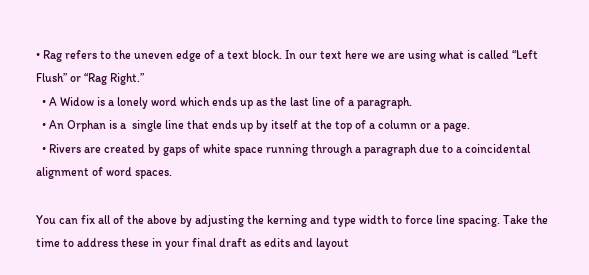• Rag refers to the uneven edge of a text block. In our text here we are using what is called “Left Flush” or “Rag Right.”
  • A Widow is a lonely word which ends up as the last line of a paragraph.
  • An Orphan is a  single line that ends up by itself at the top of a column or a page.
  • Rivers are created by gaps of white space running through a paragraph due to a coincidental alignment of word spaces.

You can fix all of the above by adjusting the kerning and type width to force line spacing. Take the time to address these in your final draft as edits and layout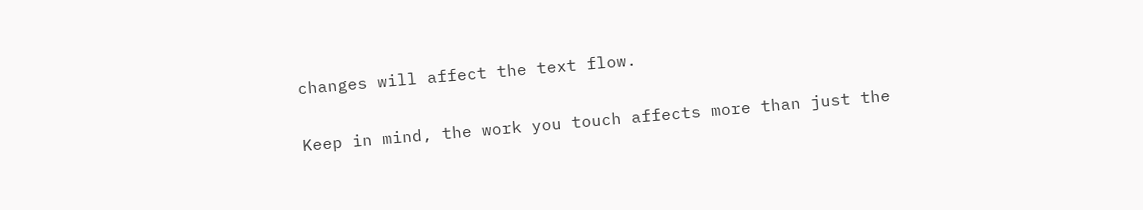changes will affect the text flow.

Keep in mind, the work you touch affects more than just the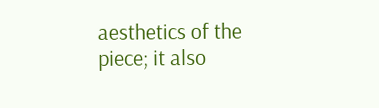aesthetics of the piece; it also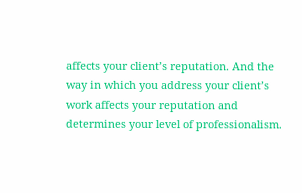affects your client’s reputation. And the way in which you address your client’s work affects your reputation and determines your level of professionalism.